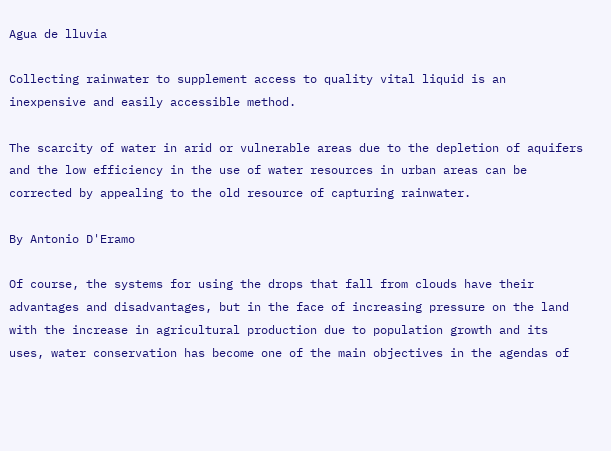Agua de lluvia

Collecting rainwater to supplement access to quality vital liquid is an inexpensive and easily accessible method.

The scarcity of water in arid or vulnerable areas due to the depletion of aquifers and the low efficiency in the use of water resources in urban areas can be corrected by appealing to the old resource of capturing rainwater.

By Antonio D'Eramo

Of course, the systems for using the drops that fall from clouds have their advantages and disadvantages, but in the face of increasing pressure on the land with the increase in agricultural production due to population growth and its uses, water conservation has become one of the main objectives in the agendas of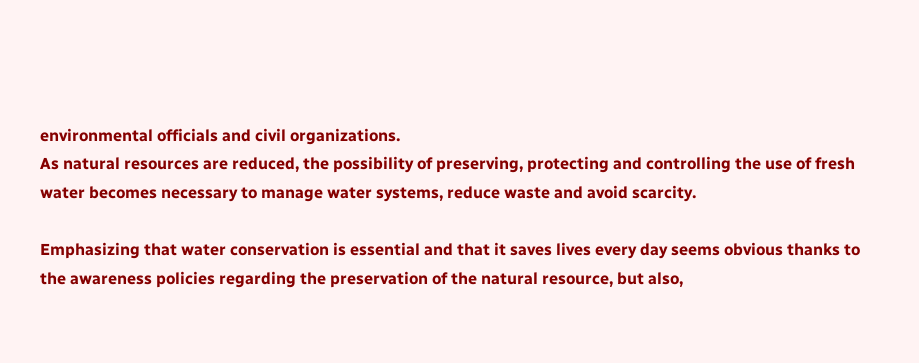environmental officials and civil organizations.
As natural resources are reduced, the possibility of preserving, protecting and controlling the use of fresh water becomes necessary to manage water systems, reduce waste and avoid scarcity.

Emphasizing that water conservation is essential and that it saves lives every day seems obvious thanks to the awareness policies regarding the preservation of the natural resource, but also,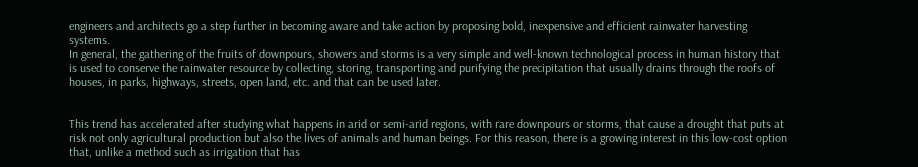engineers and architects go a step further in becoming aware and take action by proposing bold, inexpensive and efficient rainwater harvesting systems.
In general, the gathering of the fruits of downpours, showers and storms is a very simple and well-known technological process in human history that is used to conserve the rainwater resource by collecting, storing, transporting and purifying the precipitation that usually drains through the roofs of houses, in parks, highways, streets, open land, etc. and that can be used later.


This trend has accelerated after studying what happens in arid or semi-arid regions, with rare downpours or storms, that cause a drought that puts at risk not only agricultural production but also the lives of animals and human beings. For this reason, there is a growing interest in this low-cost option that, unlike a method such as irrigation that has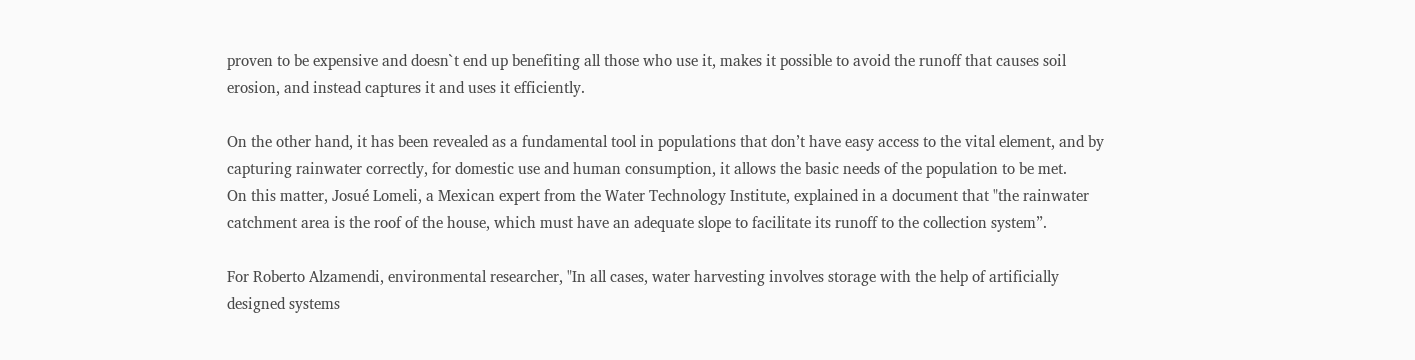proven to be expensive and doesn`t end up benefiting all those who use it, makes it possible to avoid the runoff that causes soil erosion, and instead captures it and uses it efficiently.

On the other hand, it has been revealed as a fundamental tool in populations that don’t have easy access to the vital element, and by capturing rainwater correctly, for domestic use and human consumption, it allows the basic needs of the population to be met.
On this matter, Josué Lomeli, a Mexican expert from the Water Technology Institute, explained in a document that "the rainwater catchment area is the roof of the house, which must have an adequate slope to facilitate its runoff to the collection system”.

For Roberto Alzamendi, environmental researcher, "In all cases, water harvesting involves storage with the help of artificially designed systems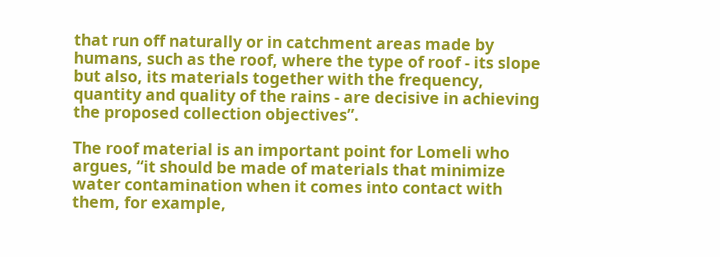that run off naturally or in catchment areas made by humans, such as the roof, where the type of roof - its slope but also, its materials together with the frequency, quantity and quality of the rains - are decisive in achieving the proposed collection objectives”.

The roof material is an important point for Lomeli who argues, “it should be made of materials that minimize water contamination when it comes into contact with them, for example,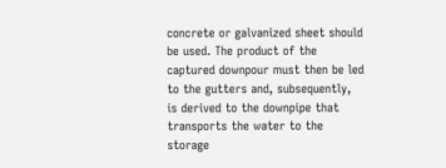concrete or galvanized sheet should be used. The product of the captured downpour must then be led to the gutters and, subsequently, is derived to the downpipe that transports the water to the storage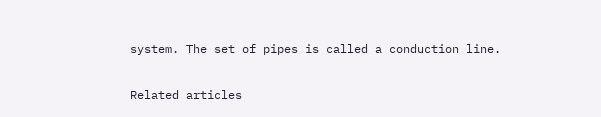system. The set of pipes is called a conduction line.


Related articles